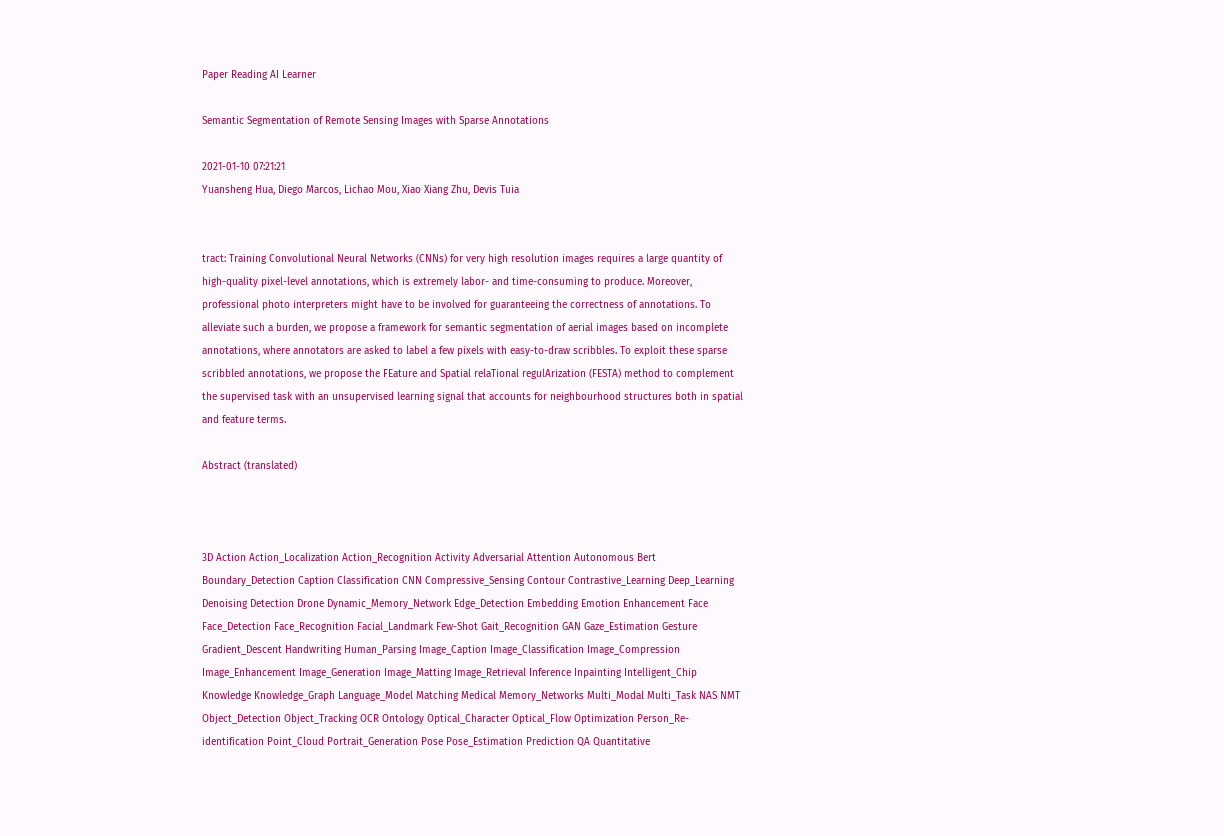Paper Reading AI Learner

Semantic Segmentation of Remote Sensing Images with Sparse Annotations

2021-01-10 07:21:21
Yuansheng Hua, Diego Marcos, Lichao Mou, Xiao Xiang Zhu, Devis Tuia


tract: Training Convolutional Neural Networks (CNNs) for very high resolution images requires a large quantity of high-quality pixel-level annotations, which is extremely labor- and time-consuming to produce. Moreover, professional photo interpreters might have to be involved for guaranteeing the correctness of annotations. To alleviate such a burden, we propose a framework for semantic segmentation of aerial images based on incomplete annotations, where annotators are asked to label a few pixels with easy-to-draw scribbles. To exploit these sparse scribbled annotations, we propose the FEature and Spatial relaTional regulArization (FESTA) method to complement the supervised task with an unsupervised learning signal that accounts for neighbourhood structures both in spatial and feature terms.

Abstract (translated)



3D Action Action_Localization Action_Recognition Activity Adversarial Attention Autonomous Bert Boundary_Detection Caption Classification CNN Compressive_Sensing Contour Contrastive_Learning Deep_Learning Denoising Detection Drone Dynamic_Memory_Network Edge_Detection Embedding Emotion Enhancement Face Face_Detection Face_Recognition Facial_Landmark Few-Shot Gait_Recognition GAN Gaze_Estimation Gesture Gradient_Descent Handwriting Human_Parsing Image_Caption Image_Classification Image_Compression Image_Enhancement Image_Generation Image_Matting Image_Retrieval Inference Inpainting Intelligent_Chip Knowledge Knowledge_Graph Language_Model Matching Medical Memory_Networks Multi_Modal Multi_Task NAS NMT Object_Detection Object_Tracking OCR Ontology Optical_Character Optical_Flow Optimization Person_Re-identification Point_Cloud Portrait_Generation Pose Pose_Estimation Prediction QA Quantitative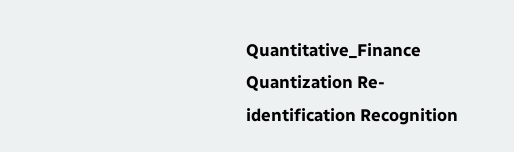Quantitative_Finance Quantization Re-identification Recognition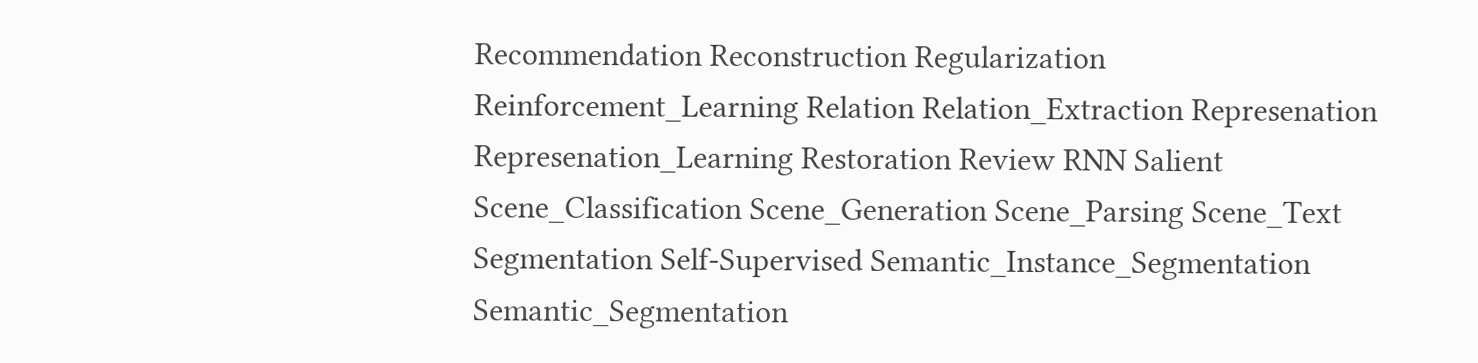Recommendation Reconstruction Regularization Reinforcement_Learning Relation Relation_Extraction Represenation Represenation_Learning Restoration Review RNN Salient Scene_Classification Scene_Generation Scene_Parsing Scene_Text Segmentation Self-Supervised Semantic_Instance_Segmentation Semantic_Segmentation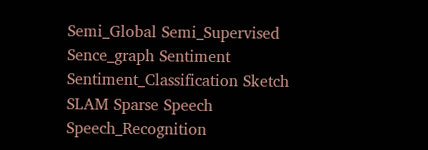Semi_Global Semi_Supervised Sence_graph Sentiment Sentiment_Classification Sketch SLAM Sparse Speech Speech_Recognition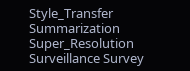Style_Transfer Summarization Super_Resolution Surveillance Survey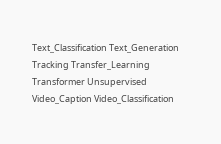Text_Classification Text_Generation Tracking Transfer_Learning Transformer Unsupervised Video_Caption Video_Classification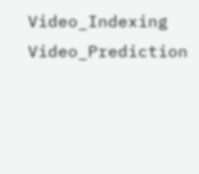Video_Indexing Video_Prediction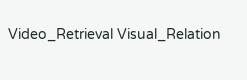Video_Retrieval Visual_Relation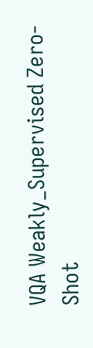VQA Weakly_Supervised Zero-Shot